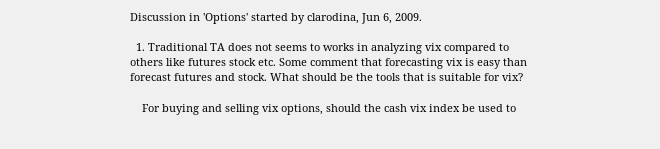Discussion in 'Options' started by clarodina, Jun 6, 2009.

  1. Traditional TA does not seems to works in analyzing vix compared to others like futures stock etc. Some comment that forecasting vix is easy than forecast futures and stock. What should be the tools that is suitable for vix?

    For buying and selling vix options, should the cash vix index be used to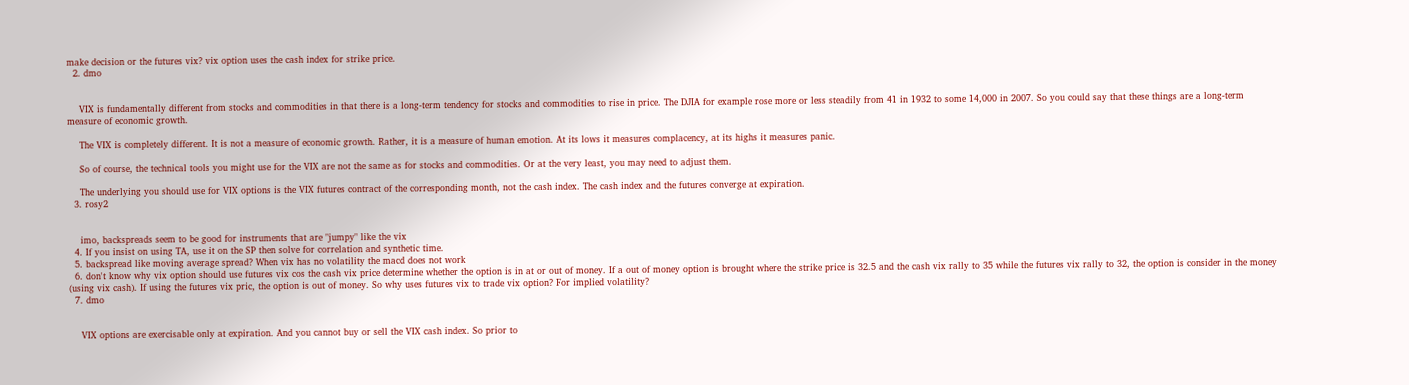make decision or the futures vix? vix option uses the cash index for strike price.
  2. dmo


    VIX is fundamentally different from stocks and commodities in that there is a long-term tendency for stocks and commodities to rise in price. The DJIA for example rose more or less steadily from 41 in 1932 to some 14,000 in 2007. So you could say that these things are a long-term measure of economic growth.

    The VIX is completely different. It is not a measure of economic growth. Rather, it is a measure of human emotion. At its lows it measures complacency, at its highs it measures panic.

    So of course, the technical tools you might use for the VIX are not the same as for stocks and commodities. Or at the very least, you may need to adjust them.

    The underlying you should use for VIX options is the VIX futures contract of the corresponding month, not the cash index. The cash index and the futures converge at expiration.
  3. rosy2


    imo, backspreads seem to be good for instruments that are "jumpy" like the vix
  4. If you insist on using TA, use it on the SP then solve for correlation and synthetic time.
  5. backspread like moving average spread? When vix has no volatility the macd does not work
  6. don't know why vix option should use futures vix cos the cash vix price determine whether the option is in at or out of money. If a out of money option is brought where the strike price is 32.5 and the cash vix rally to 35 while the futures vix rally to 32, the option is consider in the money (using vix cash). If using the futures vix pric, the option is out of money. So why uses futures vix to trade vix option? For implied volatility?
  7. dmo


    VIX options are exercisable only at expiration. And you cannot buy or sell the VIX cash index. So prior to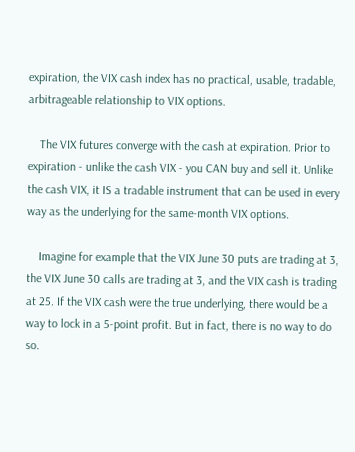expiration, the VIX cash index has no practical, usable, tradable, arbitrageable relationship to VIX options.

    The VIX futures converge with the cash at expiration. Prior to expiration - unlike the cash VIX - you CAN buy and sell it. Unlike the cash VIX, it IS a tradable instrument that can be used in every way as the underlying for the same-month VIX options.

    Imagine for example that the VIX June 30 puts are trading at 3, the VIX June 30 calls are trading at 3, and the VIX cash is trading at 25. If the VIX cash were the true underlying, there would be a way to lock in a 5-point profit. But in fact, there is no way to do so.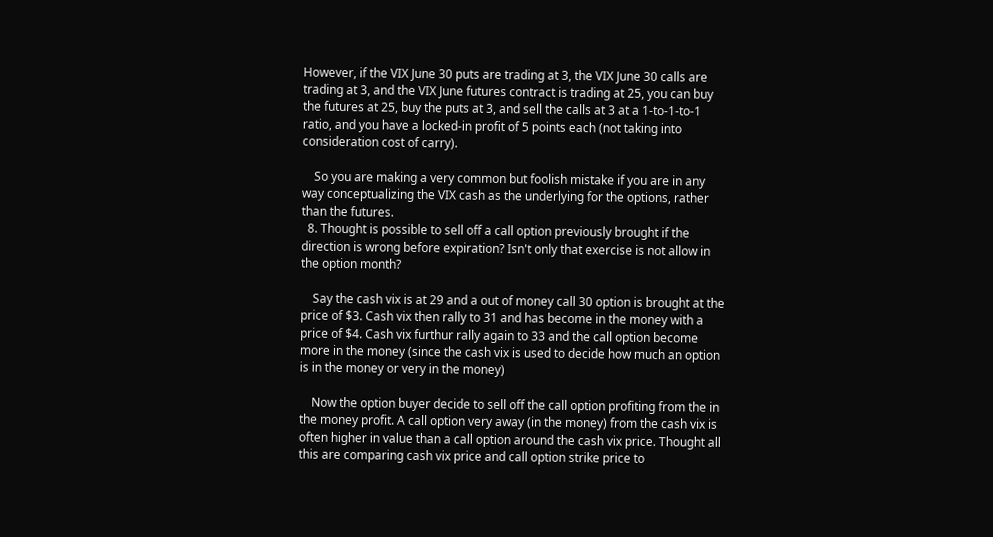However, if the VIX June 30 puts are trading at 3, the VIX June 30 calls are trading at 3, and the VIX June futures contract is trading at 25, you can buy the futures at 25, buy the puts at 3, and sell the calls at 3 at a 1-to-1-to-1 ratio, and you have a locked-in profit of 5 points each (not taking into consideration cost of carry).

    So you are making a very common but foolish mistake if you are in any way conceptualizing the VIX cash as the underlying for the options, rather than the futures.
  8. Thought is possible to sell off a call option previously brought if the direction is wrong before expiration? Isn't only that exercise is not allow in the option month?

    Say the cash vix is at 29 and a out of money call 30 option is brought at the price of $3. Cash vix then rally to 31 and has become in the money with a price of $4. Cash vix furthur rally again to 33 and the call option become more in the money (since the cash vix is used to decide how much an option is in the money or very in the money)

    Now the option buyer decide to sell off the call option profiting from the in the money profit. A call option very away (in the money) from the cash vix is often higher in value than a call option around the cash vix price. Thought all this are comparing cash vix price and call option strike price to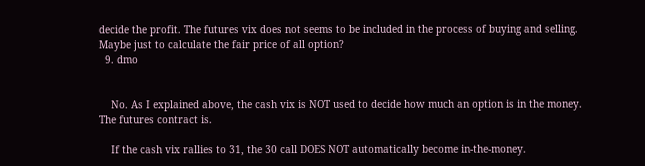decide the profit. The futures vix does not seems to be included in the process of buying and selling. Maybe just to calculate the fair price of all option?
  9. dmo


    No. As I explained above, the cash vix is NOT used to decide how much an option is in the money. The futures contract is.

    If the cash vix rallies to 31, the 30 call DOES NOT automatically become in-the-money.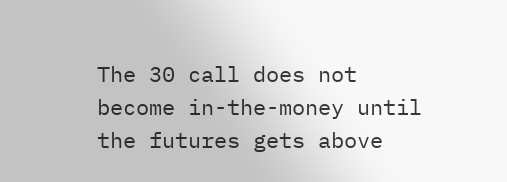The 30 call does not become in-the-money until the futures gets above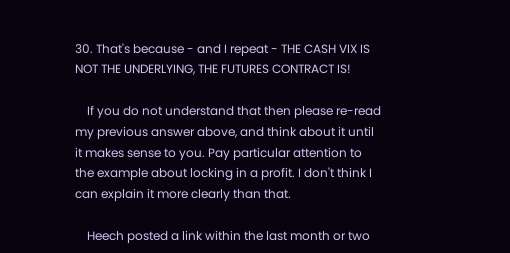30. That's because - and I repeat - THE CASH VIX IS NOT THE UNDERLYING, THE FUTURES CONTRACT IS!

    If you do not understand that then please re-read my previous answer above, and think about it until it makes sense to you. Pay particular attention to the example about locking in a profit. I don't think I can explain it more clearly than that.

    Heech posted a link within the last month or two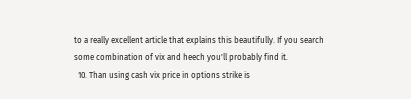to a really excellent article that explains this beautifully. If you search some combination of vix and heech you'll probably find it.
  10. Than using cash vix price in options strike is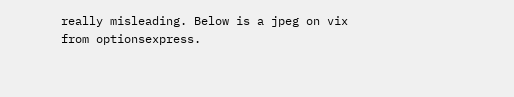really misleading. Below is a jpeg on vix from optionsexpress.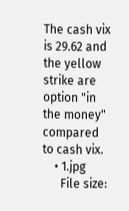The cash vix is 29.62 and the yellow strike are option "in the money" compared to cash vix.
    • 1.jpg
      File size: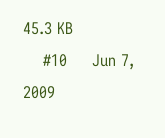45.3 KB
    #10     Jun 7, 2009